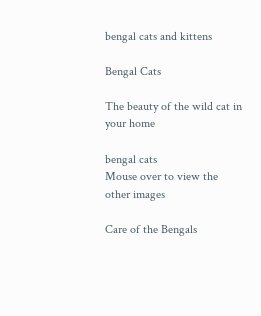bengal cats and kittens

Bengal Cats

The beauty of the wild cat in your home

bengal cats
Mouse over to view the other images

Care of the Bengals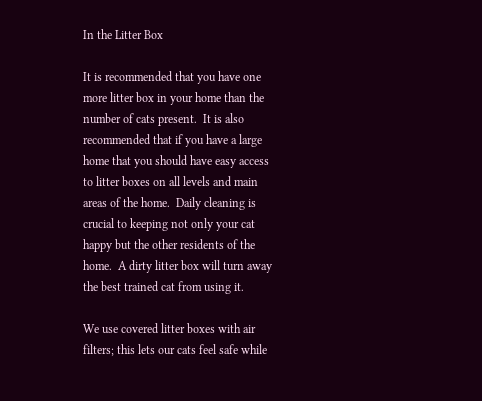In the Litter Box

It is recommended that you have one more litter box in your home than the number of cats present.  It is also recommended that if you have a large home that you should have easy access to litter boxes on all levels and main areas of the home.  Daily cleaning is crucial to keeping not only your cat happy but the other residents of the home.  A dirty litter box will turn away the best trained cat from using it.

We use covered litter boxes with air filters; this lets our cats feel safe while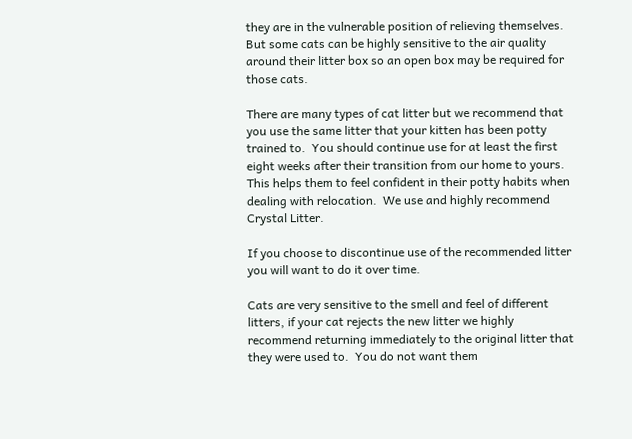they are in the vulnerable position of relieving themselves.  But some cats can be highly sensitive to the air quality around their litter box so an open box may be required for those cats.

There are many types of cat litter but we recommend that you use the same litter that your kitten has been potty trained to.  You should continue use for at least the first eight weeks after their transition from our home to yours.  This helps them to feel confident in their potty habits when dealing with relocation.  We use and highly recommend Crystal Litter.

If you choose to discontinue use of the recommended litter you will want to do it over time.

Cats are very sensitive to the smell and feel of different litters, if your cat rejects the new litter we highly recommend returning immediately to the original litter that they were used to.  You do not want them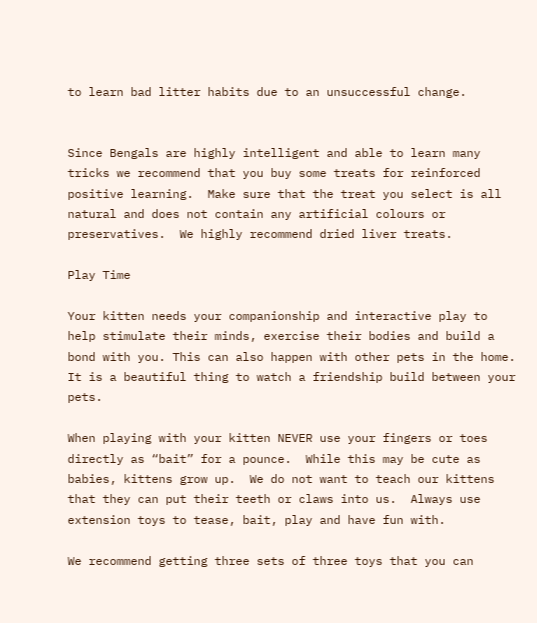to learn bad litter habits due to an unsuccessful change.


Since Bengals are highly intelligent and able to learn many tricks we recommend that you buy some treats for reinforced positive learning.  Make sure that the treat you select is all natural and does not contain any artificial colours or preservatives.  We highly recommend dried liver treats.

Play Time

Your kitten needs your companionship and interactive play to help stimulate their minds, exercise their bodies and build a bond with you. This can also happen with other pets in the home. It is a beautiful thing to watch a friendship build between your pets.

When playing with your kitten NEVER use your fingers or toes directly as “bait” for a pounce.  While this may be cute as babies, kittens grow up.  We do not want to teach our kittens that they can put their teeth or claws into us.  Always use extension toys to tease, bait, play and have fun with.

We recommend getting three sets of three toys that you can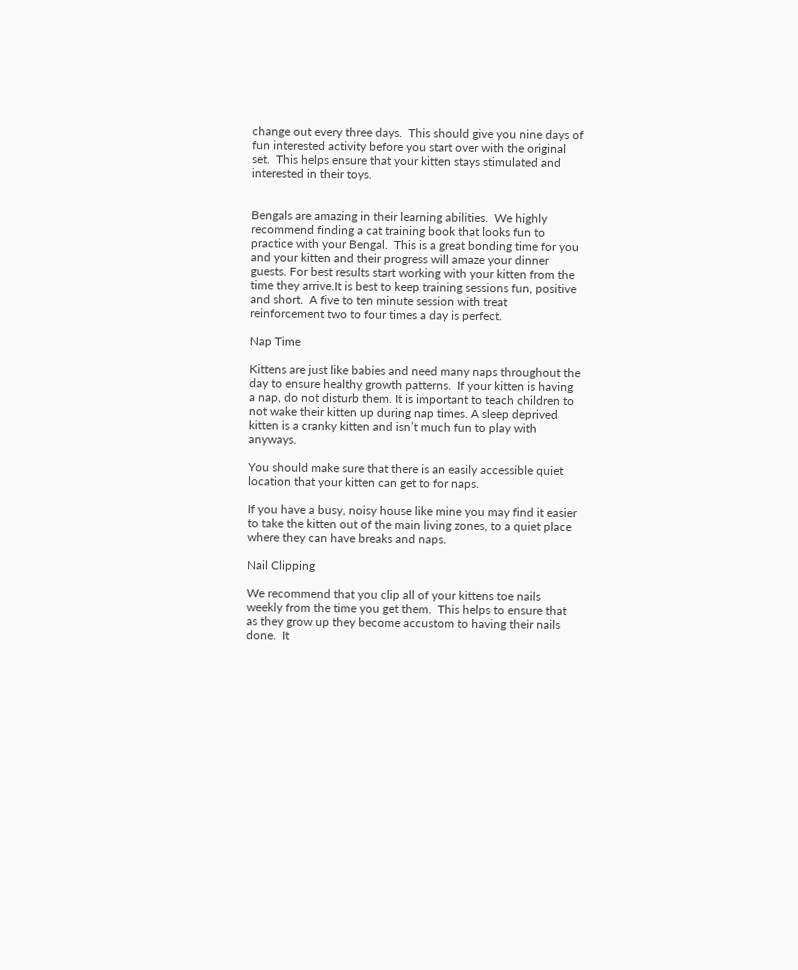change out every three days.  This should give you nine days of fun interested activity before you start over with the original set.  This helps ensure that your kitten stays stimulated and interested in their toys.


Bengals are amazing in their learning abilities.  We highly recommend finding a cat training book that looks fun to practice with your Bengal.  This is a great bonding time for you and your kitten and their progress will amaze your dinner guests. For best results start working with your kitten from the time they arrive.It is best to keep training sessions fun, positive and short.  A five to ten minute session with treat reinforcement two to four times a day is perfect.

Nap Time

Kittens are just like babies and need many naps throughout the day to ensure healthy growth patterns.  If your kitten is having a nap, do not disturb them. It is important to teach children to not wake their kitten up during nap times. A sleep deprived kitten is a cranky kitten and isn’t much fun to play with anyways.

You should make sure that there is an easily accessible quiet location that your kitten can get to for naps.

If you have a busy, noisy house like mine you may find it easier to take the kitten out of the main living zones, to a quiet place where they can have breaks and naps.

Nail Clipping

We recommend that you clip all of your kittens toe nails weekly from the time you get them.  This helps to ensure that as they grow up they become accustom to having their nails done.  It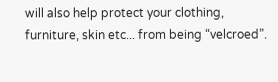will also help protect your clothing, furniture, skin etc... from being “velcroed”.